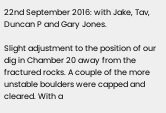22nd September 2016: with Jake, Tav, Duncan P and Gary Jones.

Slight adjustment to the position of our dig in Chamber 20 away from the fractured rocks. A couple of the more unstable boulders were capped and cleared. With a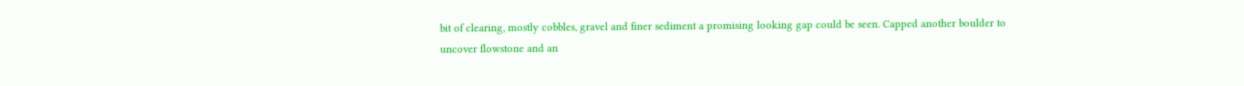bit of clearing, mostly cobbles, gravel and finer sediment a promising looking gap could be seen. Capped another boulder to uncover flowstone and an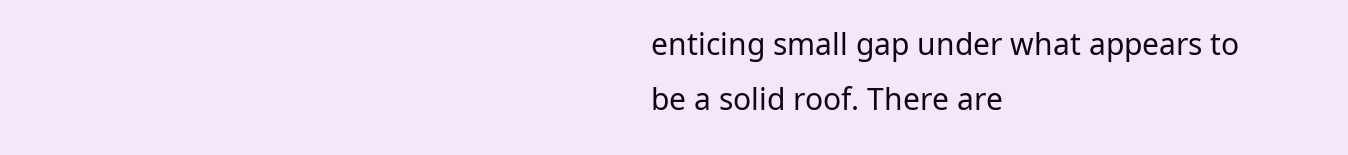enticing small gap under what appears to be a solid roof. There are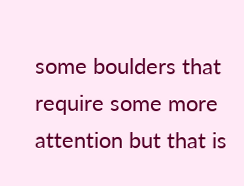some boulders that require some more attention but that is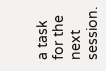a task for the next session.